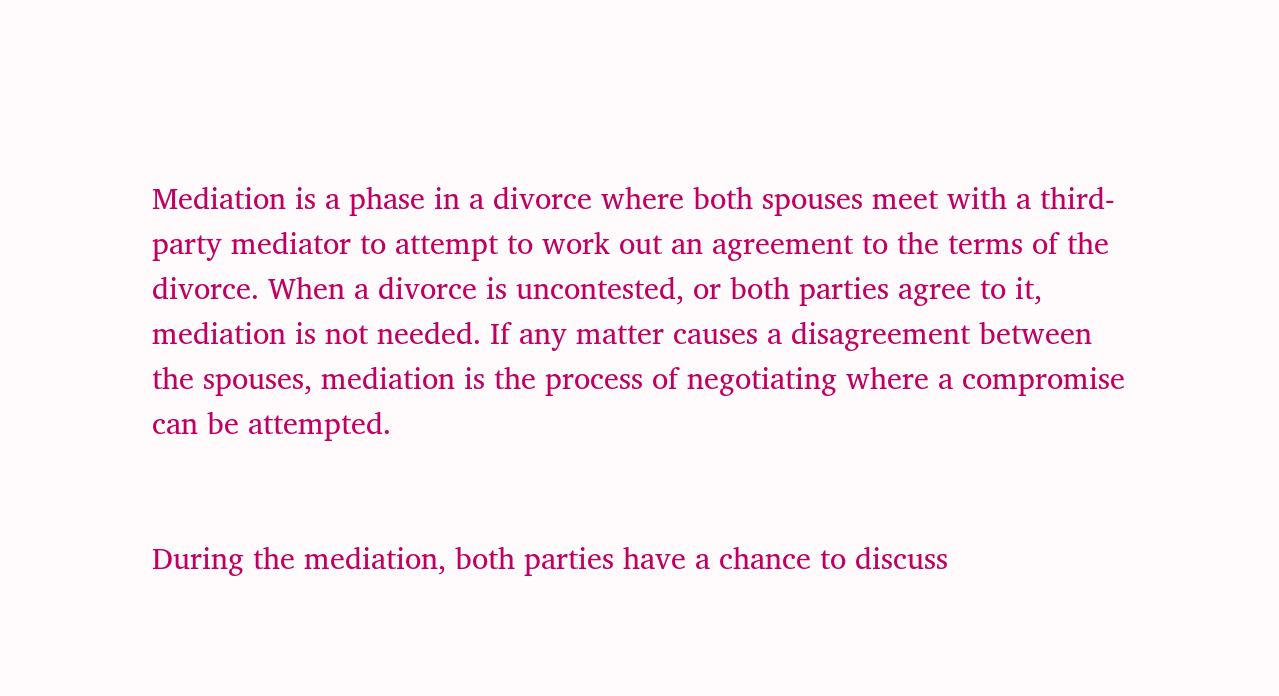Mediation is a phase in a divorce where both spouses meet with a third-party mediator to attempt to work out an agreement to the terms of the divorce. When a divorce is uncontested, or both parties agree to it, mediation is not needed. If any matter causes a disagreement between the spouses, mediation is the process of negotiating where a compromise can be attempted.


During the mediation, both parties have a chance to discuss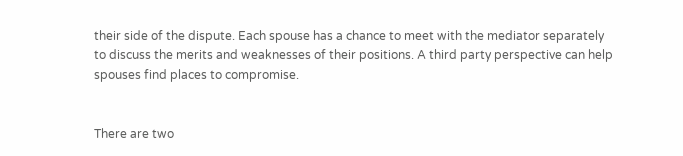their side of the dispute. Each spouse has a chance to meet with the mediator separately to discuss the merits and weaknesses of their positions. A third party perspective can help spouses find places to compromise.


There are two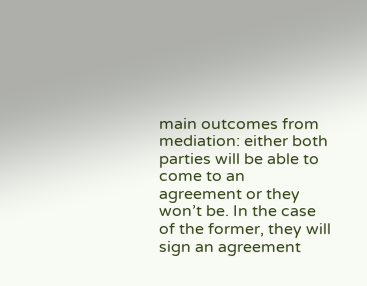main outcomes from mediation: either both parties will be able to come to an agreement or they won’t be. In the case of the former, they will sign an agreement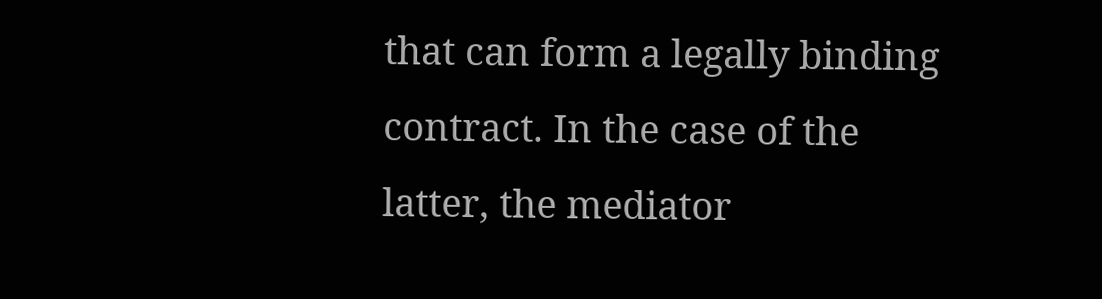that can form a legally binding contract. In the case of the latter, the mediator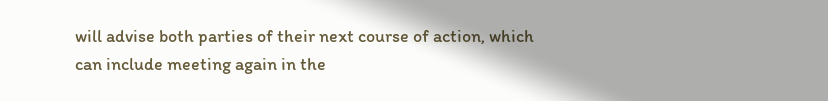will advise both parties of their next course of action, which can include meeting again in the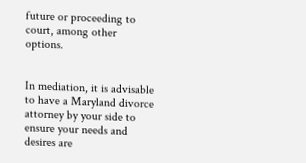future or proceeding to court, among other options.


In mediation, it is advisable to have a Maryland divorce attorney by your side to ensure your needs and desires are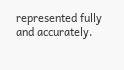represented fully and accurately.